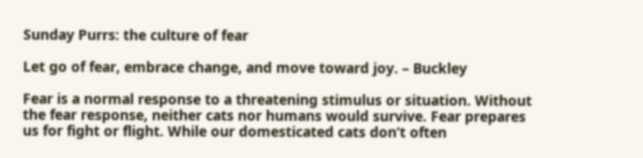Sunday Purrs: the culture of fear

Let go of fear, embrace change, and move toward joy. – Buckley

Fear is a normal response to a threatening stimulus or situation. Without the fear response, neither cats nor humans would survive. Fear prepares us for fight or flight. While our domesticated cats don’t often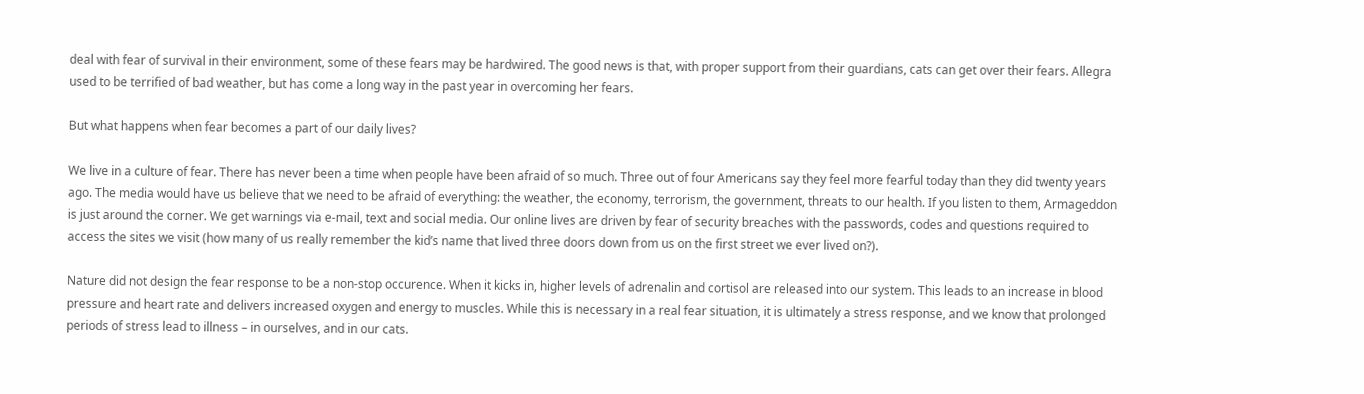deal with fear of survival in their environment, some of these fears may be hardwired. The good news is that, with proper support from their guardians, cats can get over their fears. Allegra used to be terrified of bad weather, but has come a long way in the past year in overcoming her fears.

But what happens when fear becomes a part of our daily lives?

We live in a culture of fear. There has never been a time when people have been afraid of so much. Three out of four Americans say they feel more fearful today than they did twenty years ago. The media would have us believe that we need to be afraid of everything: the weather, the economy, terrorism, the government, threats to our health. If you listen to them, Armageddon is just around the corner. We get warnings via e-mail, text and social media. Our online lives are driven by fear of security breaches with the passwords, codes and questions required to access the sites we visit (how many of us really remember the kid’s name that lived three doors down from us on the first street we ever lived on?).

Nature did not design the fear response to be a non-stop occurence. When it kicks in, higher levels of adrenalin and cortisol are released into our system. This leads to an increase in blood pressure and heart rate and delivers increased oxygen and energy to muscles. While this is necessary in a real fear situation, it is ultimately a stress response, and we know that prolonged periods of stress lead to illness – in ourselves, and in our cats.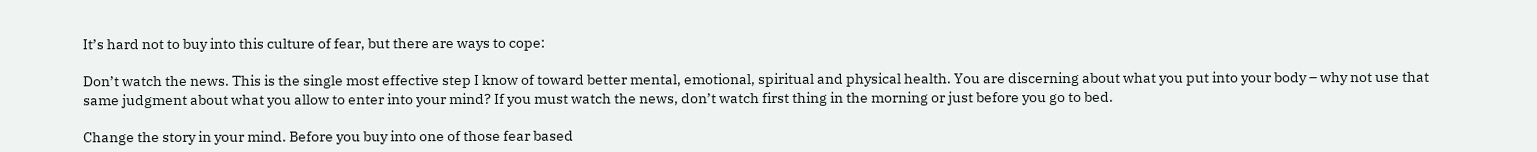It’s hard not to buy into this culture of fear, but there are ways to cope:

Don’t watch the news. This is the single most effective step I know of toward better mental, emotional, spiritual and physical health. You are discerning about what you put into your body – why not use that same judgment about what you allow to enter into your mind? If you must watch the news, don’t watch first thing in the morning or just before you go to bed.

Change the story in your mind. Before you buy into one of those fear based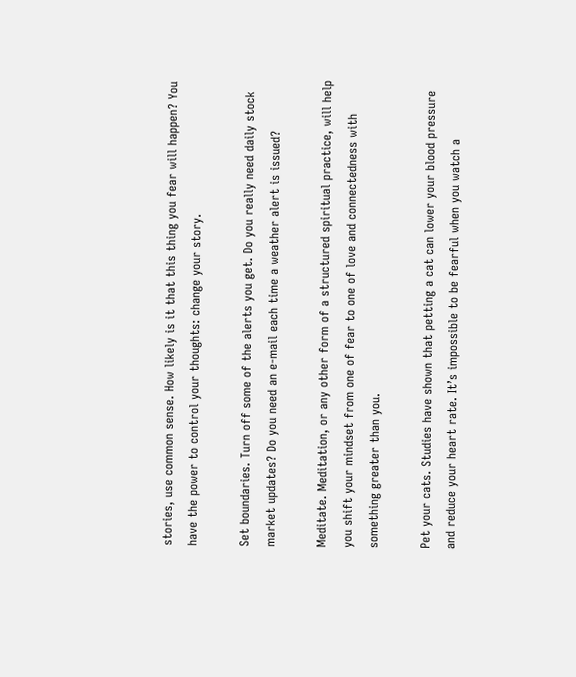stories, use common sense. How likely is it that this thing you fear will happen? You have the power to control your thoughts: change your story.

Set boundaries. Turn off some of the alerts you get. Do you really need daily stock market updates? Do you need an e-mail each time a weather alert is issued?

Meditate. Meditation, or any other form of a structured spiritual practice, will help you shift your mindset from one of fear to one of love and connectedness with something greater than you.

Pet your cats. Studies have shown that petting a cat can lower your blood pressure and reduce your heart rate. It’s impossible to be fearful when you watch a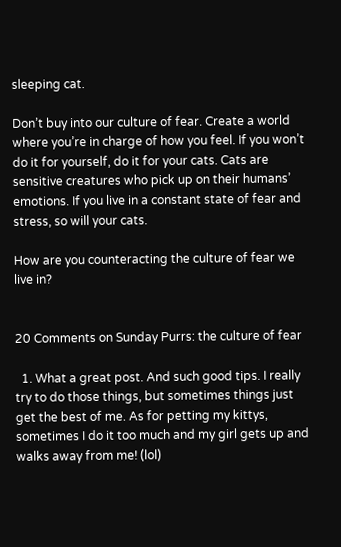sleeping cat.

Don’t buy into our culture of fear. Create a world where you’re in charge of how you feel. If you won’t do it for yourself, do it for your cats. Cats are sensitive creatures who pick up on their humans’ emotions. If you live in a constant state of fear and stress, so will your cats.

How are you counteracting the culture of fear we live in?


20 Comments on Sunday Purrs: the culture of fear

  1. What a great post. And such good tips. I really try to do those things, but sometimes things just get the best of me. As for petting my kittys, sometimes I do it too much and my girl gets up and walks away from me! (lol)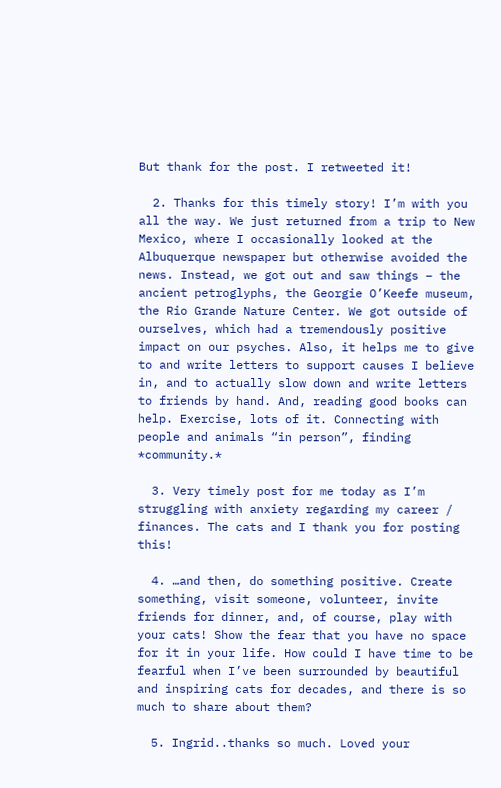But thank for the post. I retweeted it!

  2. Thanks for this timely story! I’m with you all the way. We just returned from a trip to New Mexico, where I occasionally looked at the Albuquerque newspaper but otherwise avoided the news. Instead, we got out and saw things – the ancient petroglyphs, the Georgie O’Keefe museum, the Rio Grande Nature Center. We got outside of ourselves, which had a tremendously positive impact on our psyches. Also, it helps me to give to and write letters to support causes I believe in, and to actually slow down and write letters to friends by hand. And, reading good books can help. Exercise, lots of it. Connecting with people and animals “in person”, finding *community.*

  3. Very timely post for me today as I’m struggling with anxiety regarding my career / finances. The cats and I thank you for posting this!

  4. …and then, do something positive. Create something, visit someone, volunteer, invite friends for dinner, and, of course, play with your cats! Show the fear that you have no space for it in your life. How could I have time to be fearful when I’ve been surrounded by beautiful and inspiring cats for decades, and there is so much to share about them?

  5. Ingrid..thanks so much. Loved your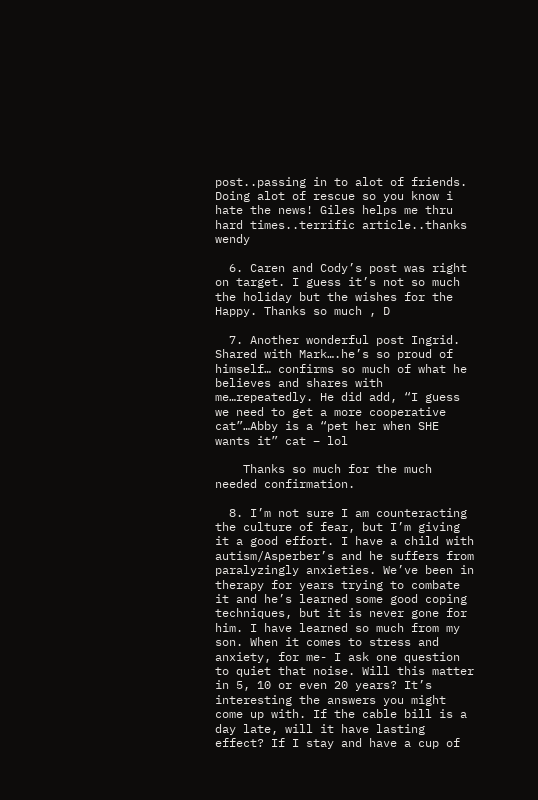post..passing in to alot of friends. Doing alot of rescue so you know i hate the news! Giles helps me thru hard times..terrific article..thanks wendy

  6. Caren and Cody’s post was right on target. I guess it’s not so much the holiday but the wishes for the Happy. Thanks so much , D

  7. Another wonderful post Ingrid. Shared with Mark….he’s so proud of himself… confirms so much of what he believes and shares with me…repeatedly. He did add, “I guess we need to get a more cooperative cat”…Abby is a “pet her when SHE wants it” cat – lol

    Thanks so much for the much needed confirmation.

  8. I’m not sure I am counteracting the culture of fear, but I’m giving it a good effort. I have a child with autism/Asperber’s and he suffers from paralyzingly anxieties. We’ve been in therapy for years trying to combate it and he’s learned some good coping techniques, but it is never gone for him. I have learned so much from my son. When it comes to stress and anxiety, for me- I ask one question to quiet that noise. Will this matter in 5, 10 or even 20 years? It’s interesting the answers you might come up with. If the cable bill is a day late, will it have lasting effect? If I stay and have a cup of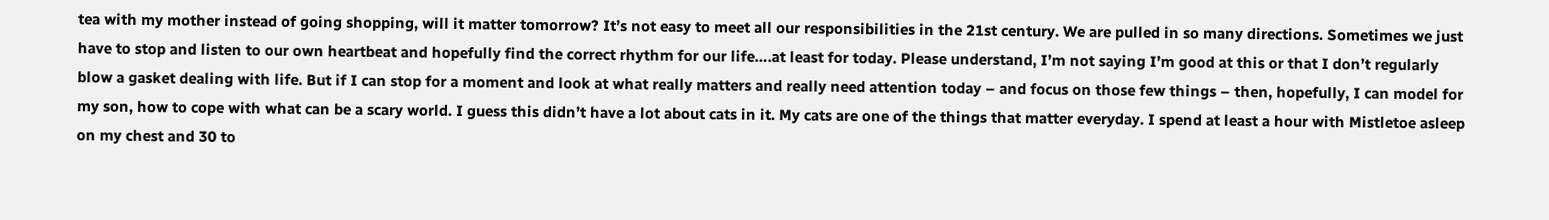tea with my mother instead of going shopping, will it matter tomorrow? It’s not easy to meet all our responsibilities in the 21st century. We are pulled in so many directions. Sometimes we just have to stop and listen to our own heartbeat and hopefully find the correct rhythm for our life….at least for today. Please understand, I’m not saying I’m good at this or that I don’t regularly blow a gasket dealing with life. But if I can stop for a moment and look at what really matters and really need attention today – and focus on those few things – then, hopefully, I can model for my son, how to cope with what can be a scary world. I guess this didn’t have a lot about cats in it. My cats are one of the things that matter everyday. I spend at least a hour with Mistletoe asleep on my chest and 30 to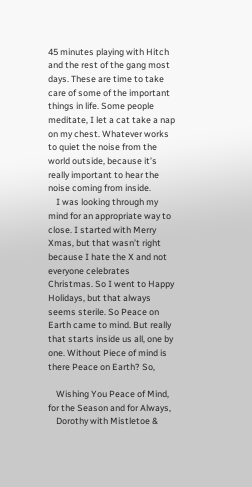45 minutes playing with Hitch and the rest of the gang most days. These are time to take care of some of the important things in life. Some people meditate, I let a cat take a nap on my chest. Whatever works to quiet the noise from the world outside, because it’s really important to hear the noise coming from inside.
    I was looking through my mind for an appropriate way to close. I started with Merry Xmas, but that wasn’t right because I hate the X and not everyone celebrates Christmas. So I went to Happy Holidays, but that always seems sterile. So Peace on Earth came to mind. But really that starts inside us all, one by one. Without Piece of mind is there Peace on Earth? So,

    Wishing You Peace of Mind, for the Season and for Always,
    Dorothy with Mistletoe &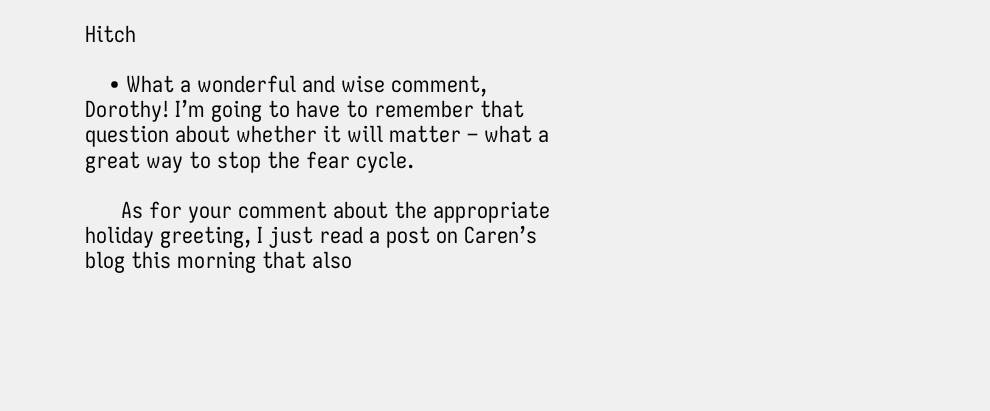Hitch

    • What a wonderful and wise comment, Dorothy! I’m going to have to remember that question about whether it will matter – what a great way to stop the fear cycle.

      As for your comment about the appropriate holiday greeting, I just read a post on Caren’s blog this morning that also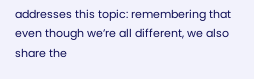addresses this topic: remembering that even though we’re all different, we also share the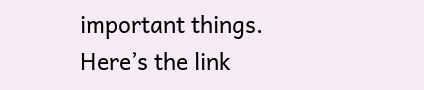important things. Here’s the link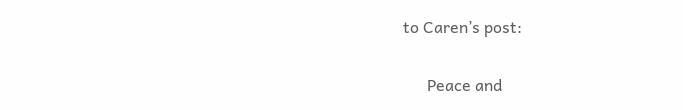to Caren’s post:

      Peace and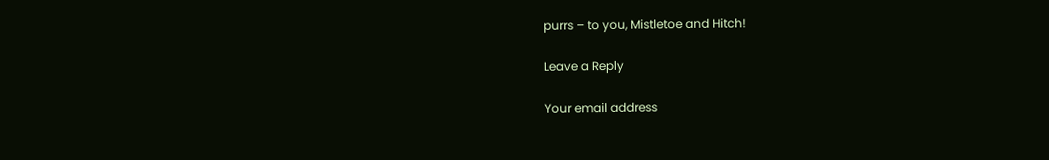purrs – to you, Mistletoe and Hitch!

Leave a Reply

Your email address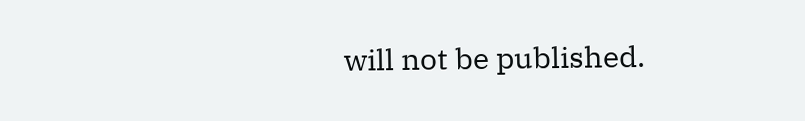will not be published.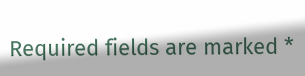Required fields are marked *